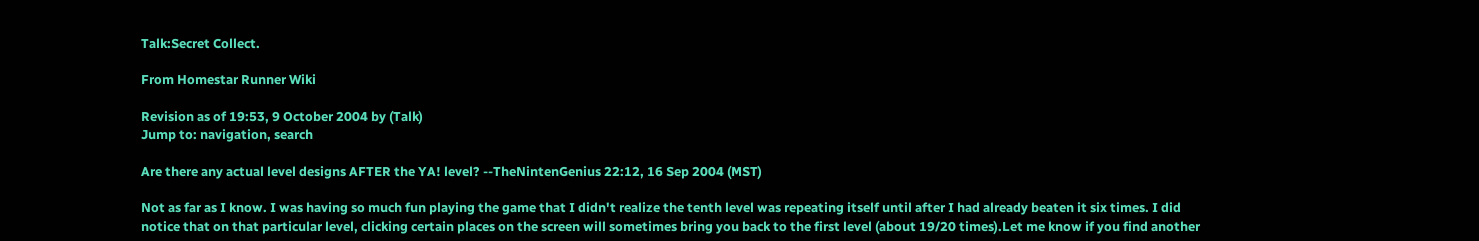Talk:Secret Collect.

From Homestar Runner Wiki

Revision as of 19:53, 9 October 2004 by (Talk)
Jump to: navigation, search

Are there any actual level designs AFTER the YA! level? --TheNintenGenius 22:12, 16 Sep 2004 (MST)

Not as far as I know. I was having so much fun playing the game that I didn't realize the tenth level was repeating itself until after I had already beaten it six times. I did notice that on that particular level, clicking certain places on the screen will sometimes bring you back to the first level (about 19/20 times).Let me know if you find another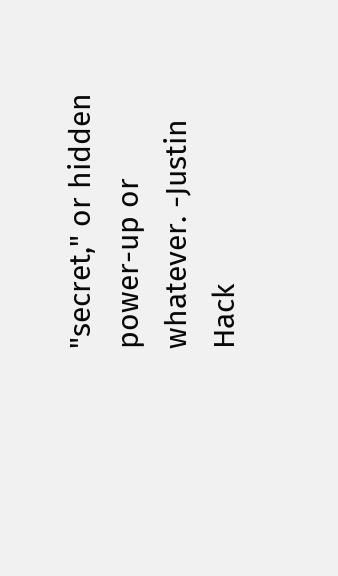"secret," or hidden power-up or whatever. -Justin Hack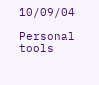10/09/04

Personal tools